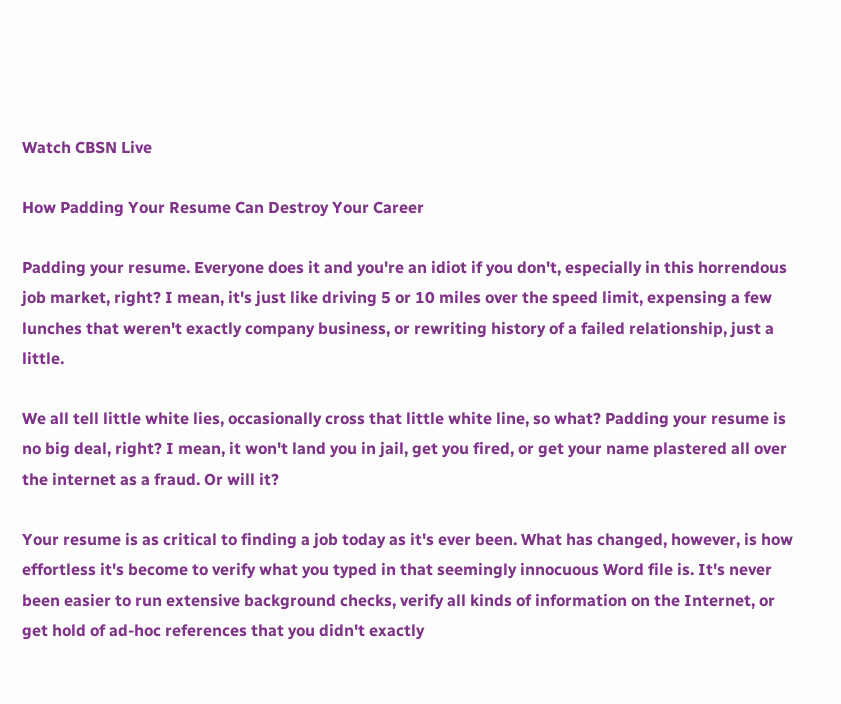Watch CBSN Live

How Padding Your Resume Can Destroy Your Career

Padding your resume. Everyone does it and you're an idiot if you don't, especially in this horrendous job market, right? I mean, it's just like driving 5 or 10 miles over the speed limit, expensing a few lunches that weren't exactly company business, or rewriting history of a failed relationship, just a little.

We all tell little white lies, occasionally cross that little white line, so what? Padding your resume is no big deal, right? I mean, it won't land you in jail, get you fired, or get your name plastered all over the internet as a fraud. Or will it?

Your resume is as critical to finding a job today as it's ever been. What has changed, however, is how effortless it's become to verify what you typed in that seemingly innocuous Word file is. It's never been easier to run extensive background checks, verify all kinds of information on the Internet, or get hold of ad-hoc references that you didn't exactly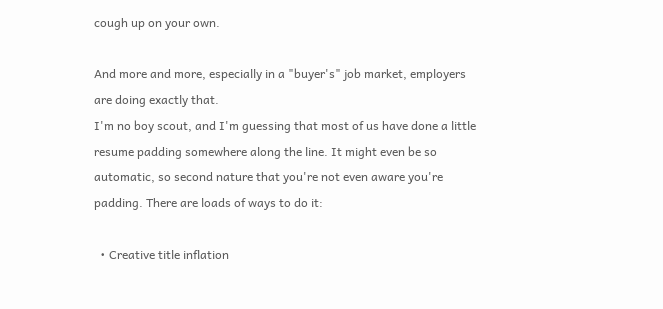cough up on your own.

And more and more, especially in a "buyer's" job market, employers are doing exactly that.
I'm no boy scout, and I'm guessing that most of us have done a little resume padding somewhere along the line. It might even be so automatic, so second nature that you're not even aware you're padding. There are loads of ways to do it:

  • Creative title inflation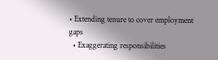• Extending tenure to cover employment gaps
  • Exaggerating responsibilities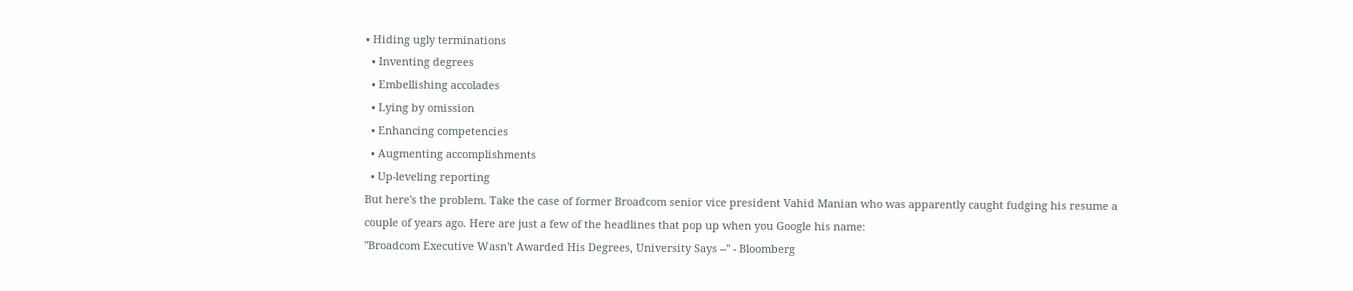• Hiding ugly terminations
  • Inventing degrees
  • Embellishing accolades
  • Lying by omission
  • Enhancing competencies
  • Augmenting accomplishments
  • Up-leveling reporting
But here's the problem. Take the case of former Broadcom senior vice president Vahid Manian who was apparently caught fudging his resume a couple of years ago. Here are just a few of the headlines that pop up when you Google his name:
"Broadcom Executive Wasn't Awarded His Degrees, University Says --" - Bloomberg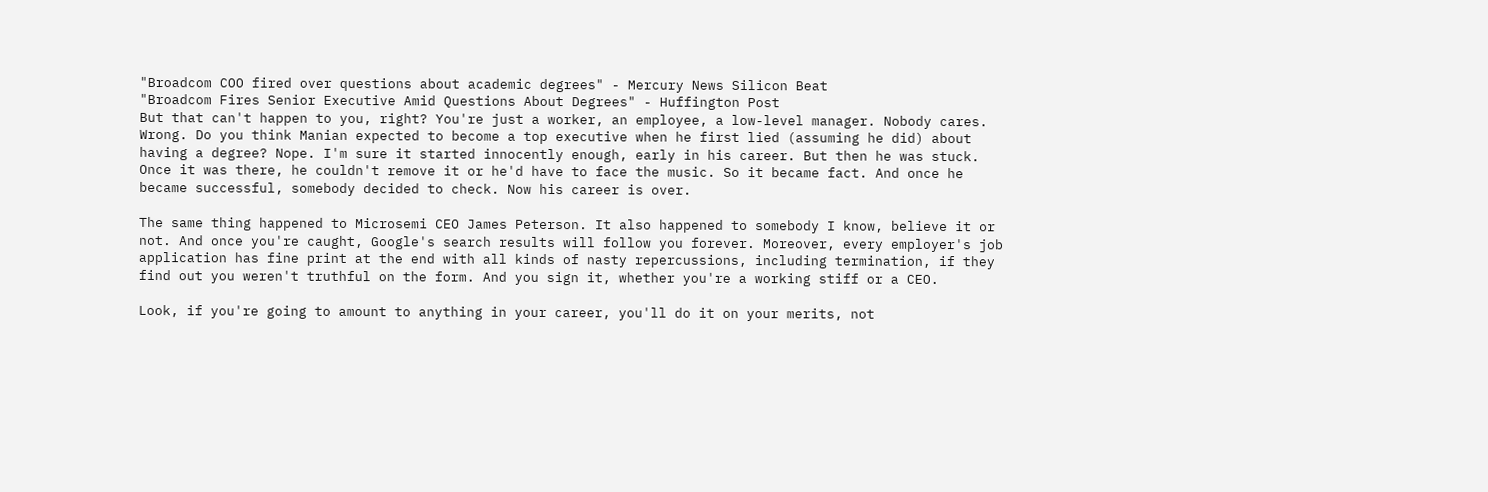"Broadcom COO fired over questions about academic degrees" - Mercury News Silicon Beat
"Broadcom Fires Senior Executive Amid Questions About Degrees" - Huffington Post
But that can't happen to you, right? You're just a worker, an employee, a low-level manager. Nobody cares. Wrong. Do you think Manian expected to become a top executive when he first lied (assuming he did) about having a degree? Nope. I'm sure it started innocently enough, early in his career. But then he was stuck. Once it was there, he couldn't remove it or he'd have to face the music. So it became fact. And once he became successful, somebody decided to check. Now his career is over.

The same thing happened to Microsemi CEO James Peterson. It also happened to somebody I know, believe it or not. And once you're caught, Google's search results will follow you forever. Moreover, every employer's job application has fine print at the end with all kinds of nasty repercussions, including termination, if they find out you weren't truthful on the form. And you sign it, whether you're a working stiff or a CEO.

Look, if you're going to amount to anything in your career, you'll do it on your merits, not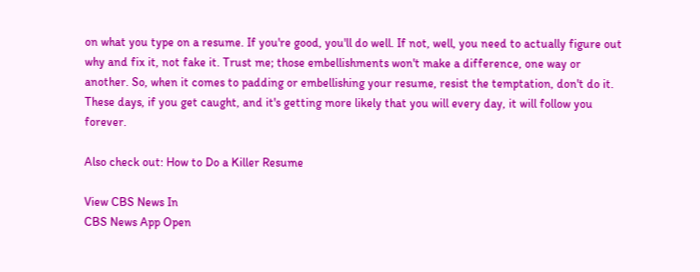on what you type on a resume. If you're good, you'll do well. If not, well, you need to actually figure out why and fix it, not fake it. Trust me; those embellishments won't make a difference, one way or another. So, when it comes to padding or embellishing your resume, resist the temptation, don't do it. These days, if you get caught, and it's getting more likely that you will every day, it will follow you forever.

Also check out: How to Do a Killer Resume

View CBS News In
CBS News App Open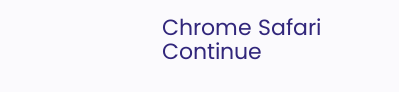Chrome Safari Continue